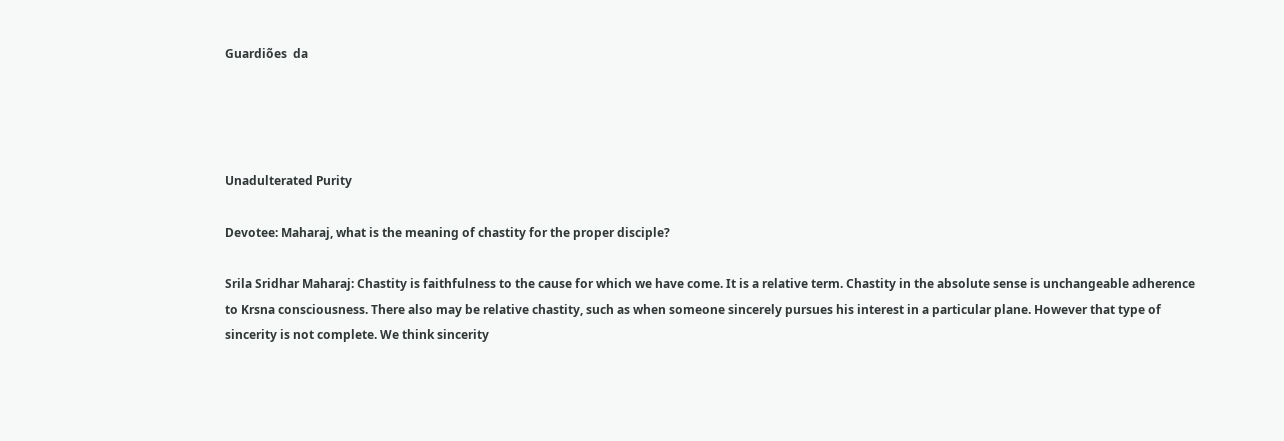Guardiões  da




Unadulterated Purity

Devotee: Maharaj, what is the meaning of chastity for the proper disciple?

Srila Sridhar Maharaj: Chastity is faithfulness to the cause for which we have come. It is a relative term. Chastity in the absolute sense is unchangeable adherence to Krsna consciousness. There also may be relative chastity, such as when someone sincerely pursues his interest in a particular plane. However that type of sincerity is not complete. We think sincerity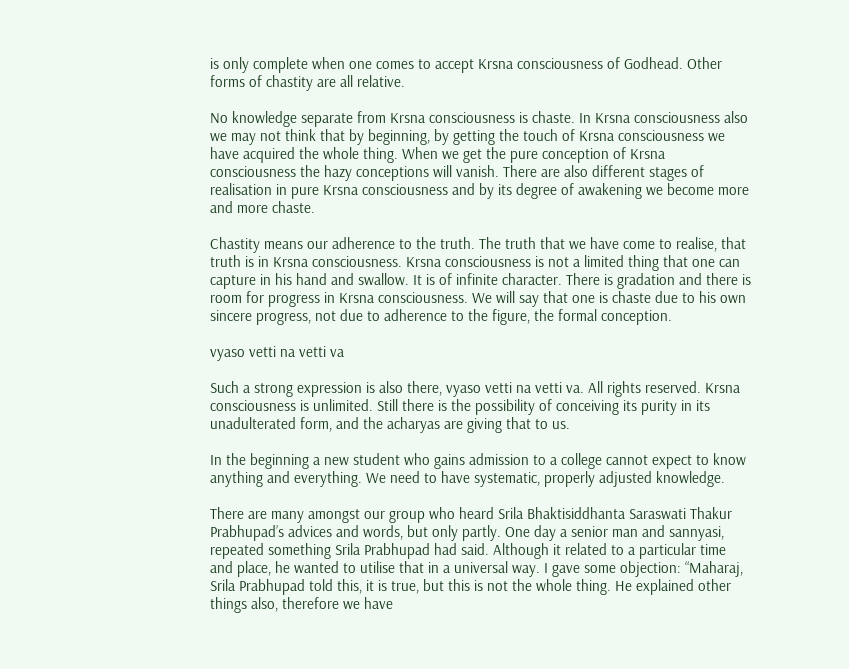is only complete when one comes to accept Krsna consciousness of Godhead. Other forms of chastity are all relative.

No knowledge separate from Krsna consciousness is chaste. In Krsna consciousness also we may not think that by beginning, by getting the touch of Krsna consciousness we have acquired the whole thing. When we get the pure conception of Krsna consciousness the hazy conceptions will vanish. There are also different stages of realisation in pure Krsna consciousness and by its degree of awakening we become more and more chaste.

Chastity means our adherence to the truth. The truth that we have come to realise, that truth is in Krsna consciousness. Krsna consciousness is not a limited thing that one can capture in his hand and swallow. It is of infinite character. There is gradation and there is room for progress in Krsna consciousness. We will say that one is chaste due to his own sincere progress, not due to adherence to the figure, the formal conception.

vyaso vetti na vetti va

Such a strong expression is also there, vyaso vetti na vetti va. All rights reserved. Krsna consciousness is unlimited. Still there is the possibility of conceiving its purity in its unadulterated form, and the acharyas are giving that to us.

In the beginning a new student who gains admission to a college cannot expect to know anything and everything. We need to have systematic, properly adjusted knowledge.

There are many amongst our group who heard Srila Bhaktisiddhanta Saraswati Thakur Prabhupad’s advices and words, but only partly. One day a senior man and sannyasi, repeated something Srila Prabhupad had said. Although it related to a particular time and place, he wanted to utilise that in a universal way. I gave some objection: “Maharaj, Srila Prabhupad told this, it is true, but this is not the whole thing. He explained other things also, therefore we have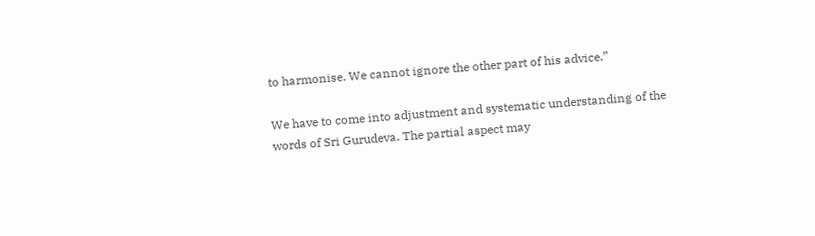to harmonise. We cannot ignore the other part of his advice.”

We have to come into adjustment and systematic understanding of the words of Sri Gurudeva. The partial aspect may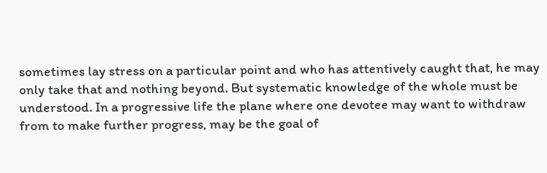sometimes lay stress on a particular point and who has attentively caught that, he may only take that and nothing beyond. But systematic knowledge of the whole must be understood. In a progressive life the plane where one devotee may want to withdraw from to make further progress, may be the goal of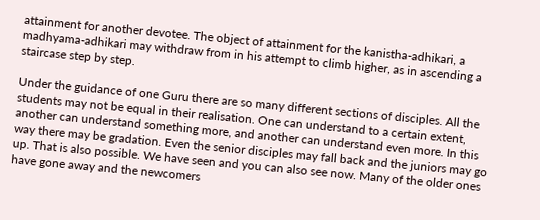attainment for another devotee. The object of attainment for the kanistha-adhikari, a madhyama-adhikari may withdraw from in his attempt to climb higher, as in ascending a staircase step by step.

Under the guidance of one Guru there are so many different sections of disciples. All the students may not be equal in their realisation. One can understand to a certain extent, another can understand something more, and another can understand even more. In this way there may be gradation. Even the senior disciples may fall back and the juniors may go up. That is also possible. We have seen and you can also see now. Many of the older ones have gone away and the newcomers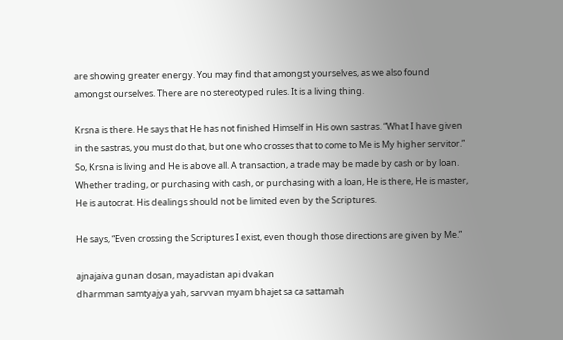are showing greater energy. You may find that amongst yourselves, as we also found amongst ourselves. There are no stereotyped rules. It is a living thing.

Krsna is there. He says that He has not finished Himself in His own sastras. “What I have given in the sastras, you must do that, but one who crosses that to come to Me is My higher servitor.” So, Krsna is living and He is above all. A transaction, a trade may be made by cash or by loan. Whether trading, or purchasing with cash, or purchasing with a loan, He is there, He is master, He is autocrat. His dealings should not be limited even by the Scriptures.

He says, “Even crossing the Scriptures I exist, even though those directions are given by Me.”

ajnajaiva gunan dosan, mayadistan api dvakan
dharmman samtyajya yah, sarvvan myam bhajet sa ca sattamah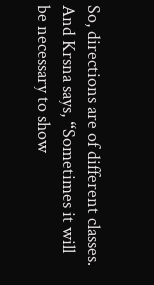So, directions are of different classes. And Krsna says, “Sometimes it will be necessary to show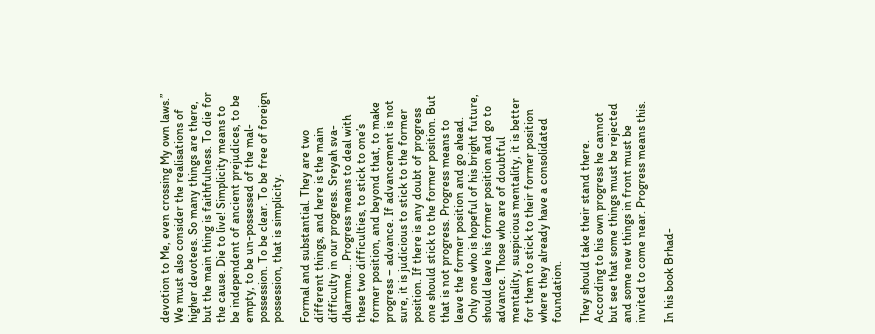devotion to Me, even crossing My own laws.” We must also consider the realisations of higher devotees. So many things are there, but the main thing is faithfulness. To die for the cause. Die to live! Simplicity means to be independent of ancient prejudices, to be empty, to be un-possessed of the mal-possession. To be clear. To be free of foreign possession, that is simplicity.

Formal and substantial. They are two different things, and here is the main difficulty in our progress. Sreyah sva-dharmme… Progress means to deal with these two difficulties, to stick to one’s former position, and beyond that, to make progress – advance. If advancement is not sure, it is judicious to stick to the former position. If there is any doubt of progress one should stick to the former position. But that is not progress. Progress means to leave the former position and go ahead. Only one who is hopeful of his bright future, should leave his former position and go to advance. Those who are of doubtful mentality, suspicious mentality, it is better for them to stick to their former position where they already have a consolidated foundation.

They should take their stand there. According to his own progress he cannot but see that some things must be rejected and some new things in front must be invited to come near. Progress means this.

In his book Brhad-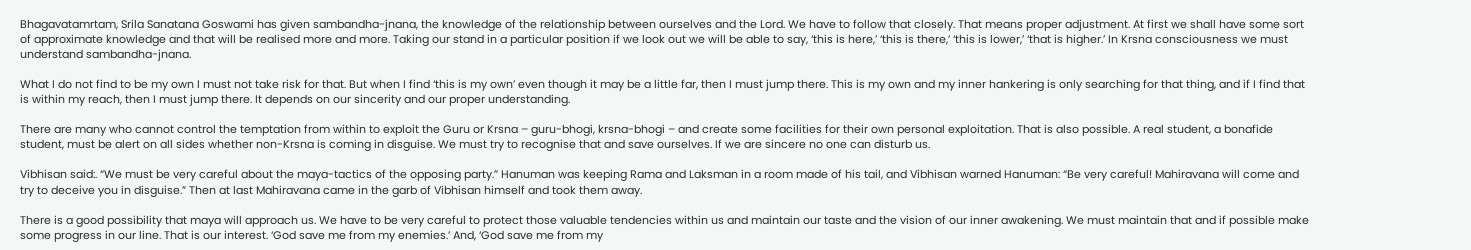Bhagavatamrtam, Srila Sanatana Goswami has given sambandha-jnana, the knowledge of the relationship between ourselves and the Lord. We have to follow that closely. That means proper adjustment. At first we shall have some sort of approximate knowledge and that will be realised more and more. Taking our stand in a particular position if we look out we will be able to say, ‘this is here,’ ‘this is there,’ ‘this is lower,’ ‘that is higher.’ In Krsna consciousness we must understand sambandha-jnana.

What I do not find to be my own I must not take risk for that. But when I find ‘this is my own’ even though it may be a little far, then I must jump there. This is my own and my inner hankering is only searching for that thing, and if I find that is within my reach, then I must jump there. It depends on our sincerity and our proper understanding.

There are many who cannot control the temptation from within to exploit the Guru or Krsna – guru-bhogi, krsna-bhogi – and create some facilities for their own personal exploitation. That is also possible. A real student, a bonafide student, must be alert on all sides whether non-Krsna is coming in disguise. We must try to recognise that and save ourselves. If we are sincere no one can disturb us.

Vibhisan said:. “We must be very careful about the maya-tactics of the opposing party.” Hanuman was keeping Rama and Laksman in a room made of his tail, and Vibhisan warned Hanuman: “Be very careful! Mahiravana will come and try to deceive you in disguise.” Then at last Mahiravana came in the garb of Vibhisan himself and took them away.

There is a good possibility that maya will approach us. We have to be very careful to protect those valuable tendencies within us and maintain our taste and the vision of our inner awakening. We must maintain that and if possible make some progress in our line. That is our interest. ‘God save me from my enemies.’ And, ‘God save me from my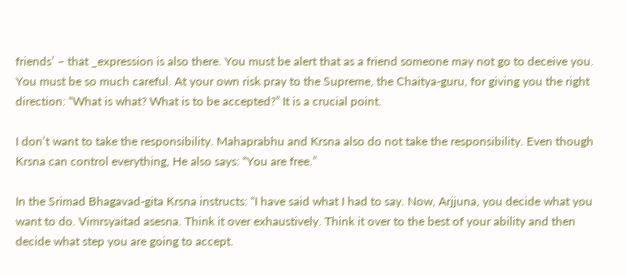friends’ – that _expression is also there. You must be alert that as a friend someone may not go to deceive you. You must be so much careful. At your own risk pray to the Supreme, the Chaitya-guru, for giving you the right direction: “What is what? What is to be accepted?” It is a crucial point.

I don’t want to take the responsibility. Mahaprabhu and Krsna also do not take the responsibility. Even though Krsna can control everything, He also says: “You are free.”

In the Srimad Bhagavad-gita Krsna instructs: “I have said what I had to say. Now, Arjjuna, you decide what you want to do. Vimrsyaitad asesna. Think it over exhaustively. Think it over to the best of your ability and then decide what step you are going to accept.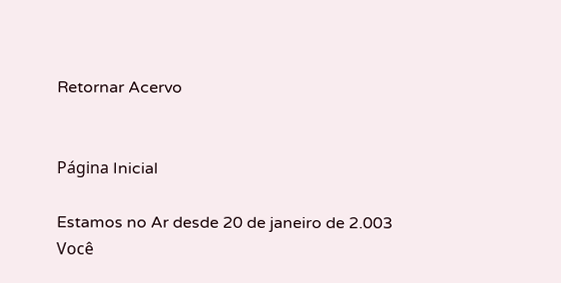Retornar Acervo


Página Inicial

Estamos no Ar desde 20 de janeiro de 2.003
Você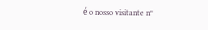é o nosso visitante nº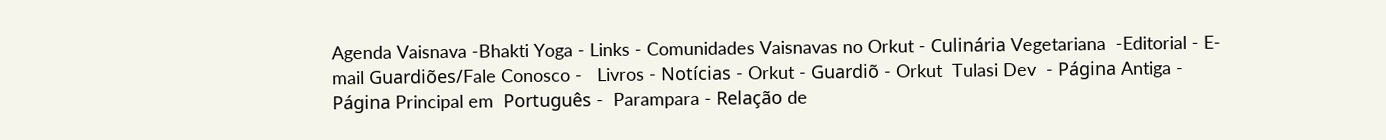Agenda Vaisnava -Bhakti Yoga - Links - Comunidades Vaisnavas no Orkut - Culinária Vegetariana  -Editorial - E-mail Guardiões/Fale Conosco -   Livros - Notícias - Orkut - Guardiõ - Orkut  Tulasi Dev  - Página Antiga - Página Principal em  Português -  Parampara - Relação de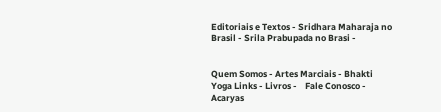Editoriais e Textos - Sridhara Maharaja no Brasil - Srila Prabupada no Brasi -


Quem Somos - Artes Marciais - Bhakti Yoga Links - Livros -    Fale Conosco - Acaryas